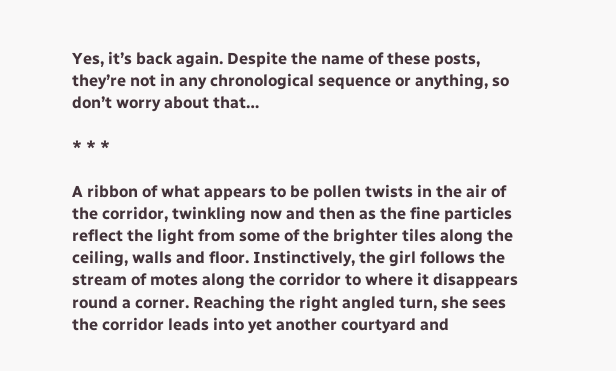Yes, it’s back again. Despite the name of these posts, they’re not in any chronological sequence or anything, so don’t worry about that…

* * *

A ribbon of what appears to be pollen twists in the air of the corridor, twinkling now and then as the fine particles reflect the light from some of the brighter tiles along the ceiling, walls and floor. Instinctively, the girl follows the stream of motes along the corridor to where it disappears round a corner. Reaching the right angled turn, she sees the corridor leads into yet another courtyard and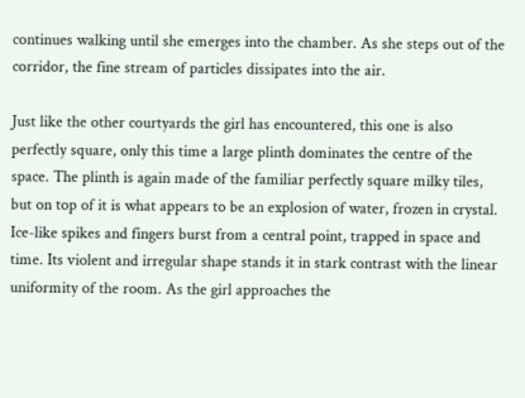continues walking until she emerges into the chamber. As she steps out of the corridor, the fine stream of particles dissipates into the air.

Just like the other courtyards the girl has encountered, this one is also perfectly square, only this time a large plinth dominates the centre of the space. The plinth is again made of the familiar perfectly square milky tiles, but on top of it is what appears to be an explosion of water, frozen in crystal. Ice-like spikes and fingers burst from a central point, trapped in space and time. Its violent and irregular shape stands it in stark contrast with the linear uniformity of the room. As the girl approaches the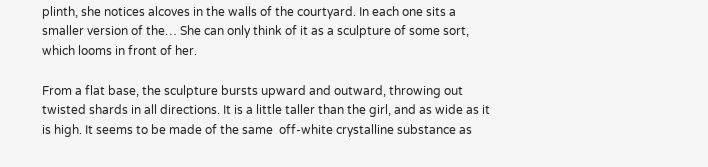plinth, she notices alcoves in the walls of the courtyard. In each one sits a smaller version of the… She can only think of it as a sculpture of some sort, which looms in front of her.

From a flat base, the sculpture bursts upward and outward, throwing out twisted shards in all directions. It is a little taller than the girl, and as wide as it is high. It seems to be made of the same  off-white crystalline substance as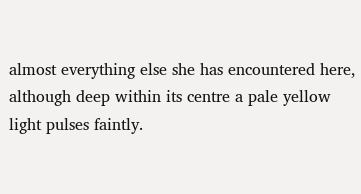almost everything else she has encountered here, although deep within its centre a pale yellow light pulses faintly.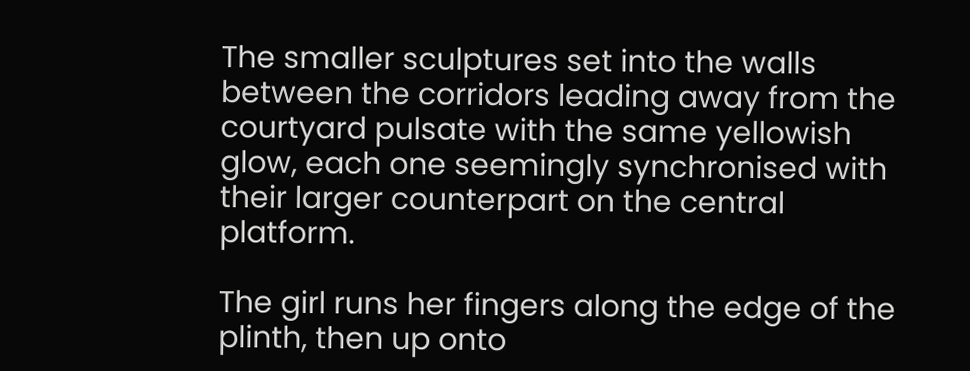The smaller sculptures set into the walls between the corridors leading away from the courtyard pulsate with the same yellowish glow, each one seemingly synchronised with their larger counterpart on the central platform.

The girl runs her fingers along the edge of the plinth, then up onto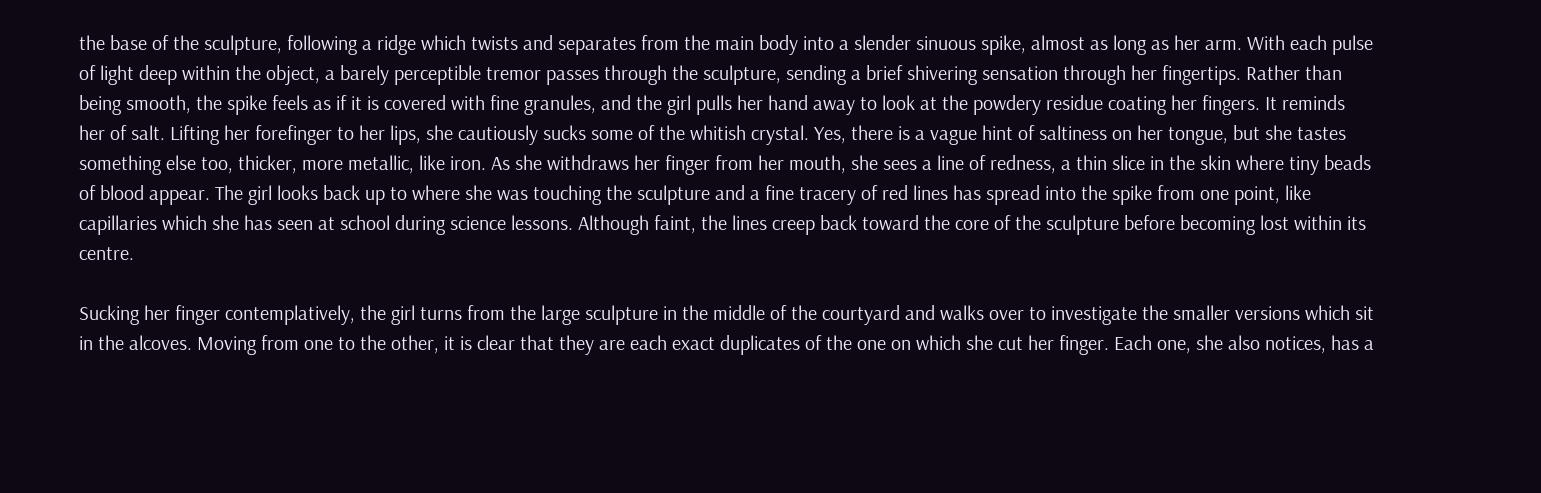the base of the sculpture, following a ridge which twists and separates from the main body into a slender sinuous spike, almost as long as her arm. With each pulse of light deep within the object, a barely perceptible tremor passes through the sculpture, sending a brief shivering sensation through her fingertips. Rather than being smooth, the spike feels as if it is covered with fine granules, and the girl pulls her hand away to look at the powdery residue coating her fingers. It reminds her of salt. Lifting her forefinger to her lips, she cautiously sucks some of the whitish crystal. Yes, there is a vague hint of saltiness on her tongue, but she tastes something else too, thicker, more metallic, like iron. As she withdraws her finger from her mouth, she sees a line of redness, a thin slice in the skin where tiny beads of blood appear. The girl looks back up to where she was touching the sculpture and a fine tracery of red lines has spread into the spike from one point, like capillaries which she has seen at school during science lessons. Although faint, the lines creep back toward the core of the sculpture before becoming lost within its centre.

Sucking her finger contemplatively, the girl turns from the large sculpture in the middle of the courtyard and walks over to investigate the smaller versions which sit in the alcoves. Moving from one to the other, it is clear that they are each exact duplicates of the one on which she cut her finger. Each one, she also notices, has a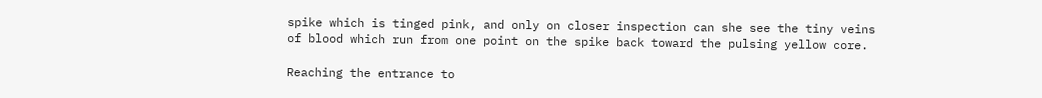spike which is tinged pink, and only on closer inspection can she see the tiny veins of blood which run from one point on the spike back toward the pulsing yellow core.

Reaching the entrance to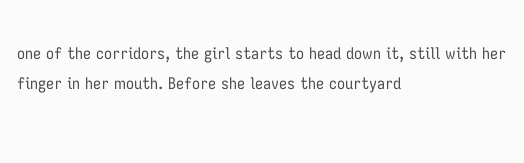one of the corridors, the girl starts to head down it, still with her finger in her mouth. Before she leaves the courtyard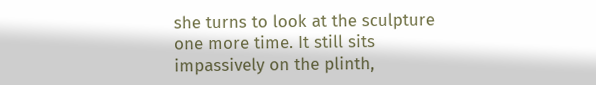she turns to look at the sculpture one more time. It still sits impassively on the plinth,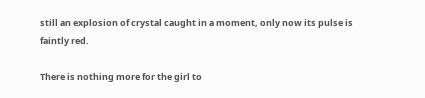still an explosion of crystal caught in a moment, only now its pulse is faintly red.

There is nothing more for the girl to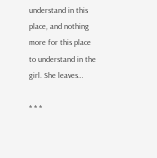understand in this place, and nothing more for this place to understand in the girl. She leaves…

* * *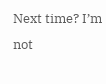Next time? I’m not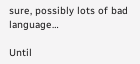sure, possibly lots of bad language…

Until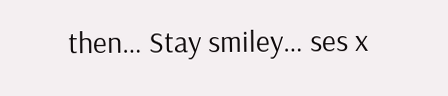then… Stay smiley… ses x